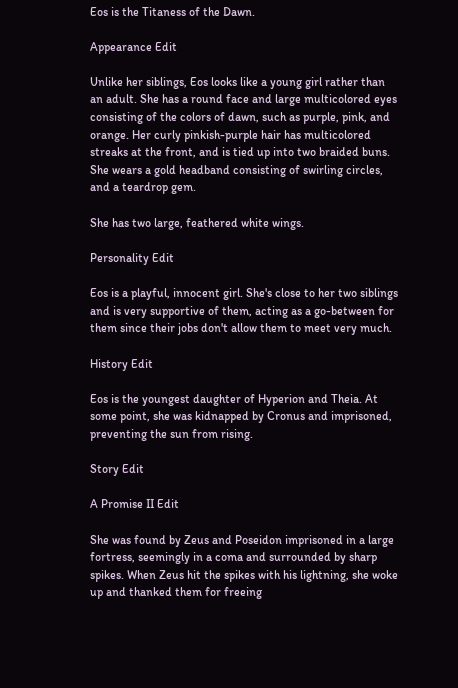Eos is the Titaness of the Dawn.

Appearance Edit

Unlike her siblings, Eos looks like a young girl rather than an adult. She has a round face and large multicolored eyes consisting of the colors of dawn, such as purple, pink, and orange. Her curly pinkish-purple hair has multicolored streaks at the front, and is tied up into two braided buns. She wears a gold headband consisting of swirling circles, and a teardrop gem.

She has two large, feathered white wings.

Personality Edit

Eos is a playful, innocent girl. She's close to her two siblings and is very supportive of them, acting as a go-between for them since their jobs don't allow them to meet very much.

History Edit

Eos is the youngest daughter of Hyperion and Theia. At some point, she was kidnapped by Cronus and imprisoned, preventing the sun from rising.

Story Edit

A Promise II Edit

She was found by Zeus and Poseidon imprisoned in a large fortress, seemingly in a coma and surrounded by sharp spikes. When Zeus hit the spikes with his lightning, she woke up and thanked them for freeing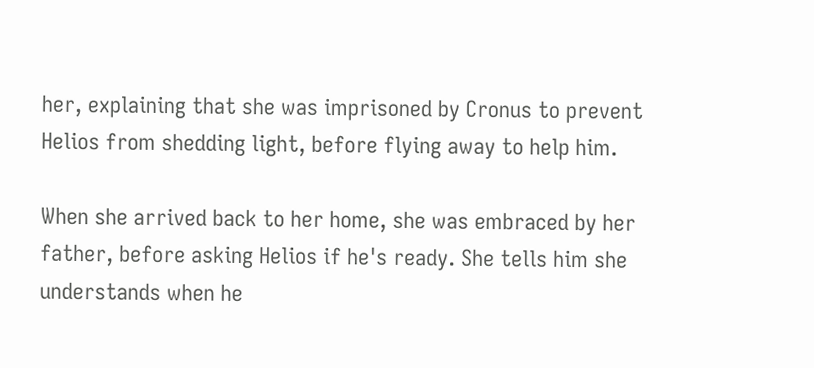her, explaining that she was imprisoned by Cronus to prevent Helios from shedding light, before flying away to help him.

When she arrived back to her home, she was embraced by her father, before asking Helios if he's ready. She tells him she understands when he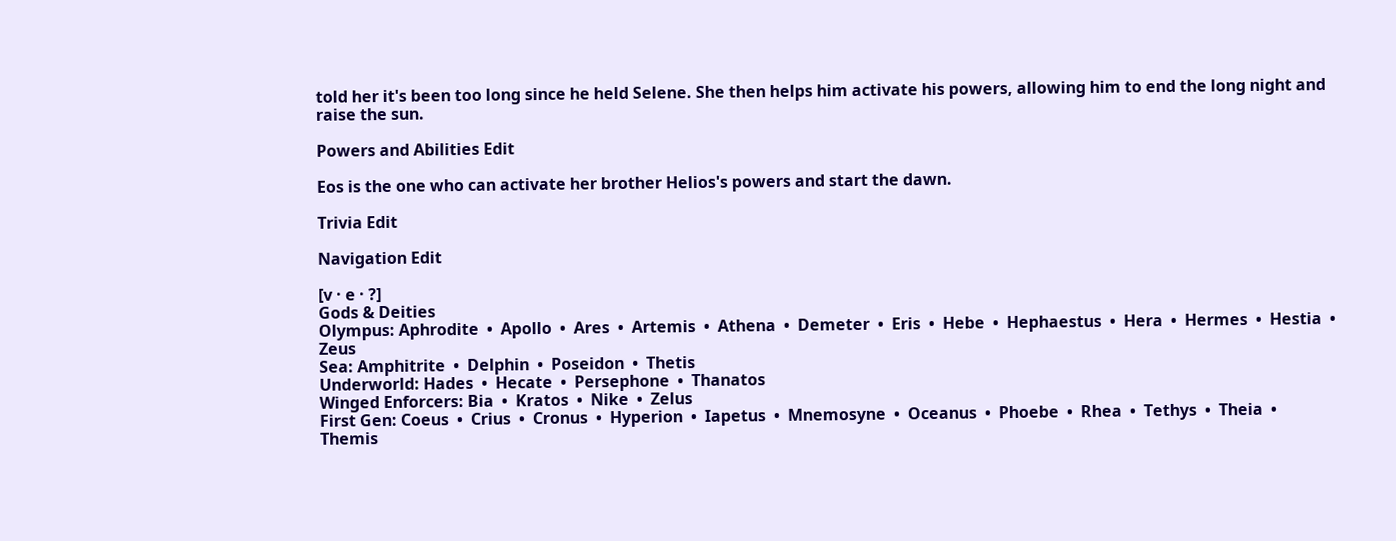told her it's been too long since he held Selene. She then helps him activate his powers, allowing him to end the long night and raise the sun.

Powers and Abilities Edit

Eos is the one who can activate her brother Helios's powers and start the dawn.

Trivia Edit

Navigation Edit

[v · e · ?]
Gods & Deities
Olympus: Aphrodite  •  Apollo  •  Ares  •  Artemis  •  Athena  •  Demeter  •  Eris  •  Hebe  •  Hephaestus  •  Hera  •  Hermes  •  Hestia  •  Zeus
Sea: Amphitrite  •  Delphin  •  Poseidon  •  Thetis
Underworld: Hades  •  Hecate  •  Persephone  •  Thanatos
Winged Enforcers: Bia  •  Kratos  •  Nike  •  Zelus
First Gen: Coeus  •  Crius  •  Cronus  •  Hyperion  •  Iapetus  •  Mnemosyne  •  Oceanus  •  Phoebe  •  Rhea  •  Tethys  •  Theia  •  Themis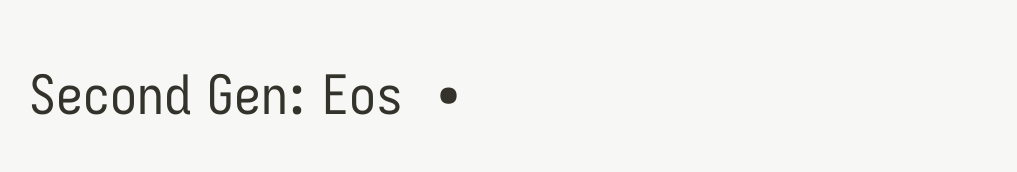Second Gen: Eos  •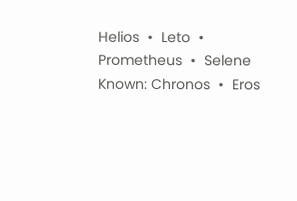Helios  •  Leto  •  Prometheus  •  Selene
Known: Chronos  •  Eros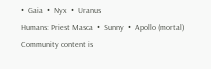•  Gaia  •  Nyx  •  Uranus
Humans: Priest Masca  •  Sunny  •  Apollo (mortal)
Community content is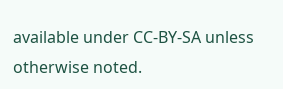available under CC-BY-SA unless otherwise noted.